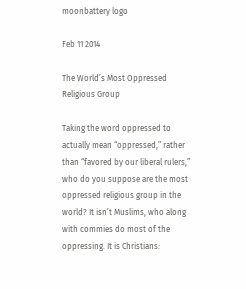moonbattery logo

Feb 11 2014

The World’s Most Oppressed Religious Group

Taking the word oppressed to actually mean “oppressed,” rather than “favored by our liberal rulers,” who do you suppose are the most oppressed religious group in the world? It isn’t Muslims, who along with commies do most of the oppressing. It is Christians: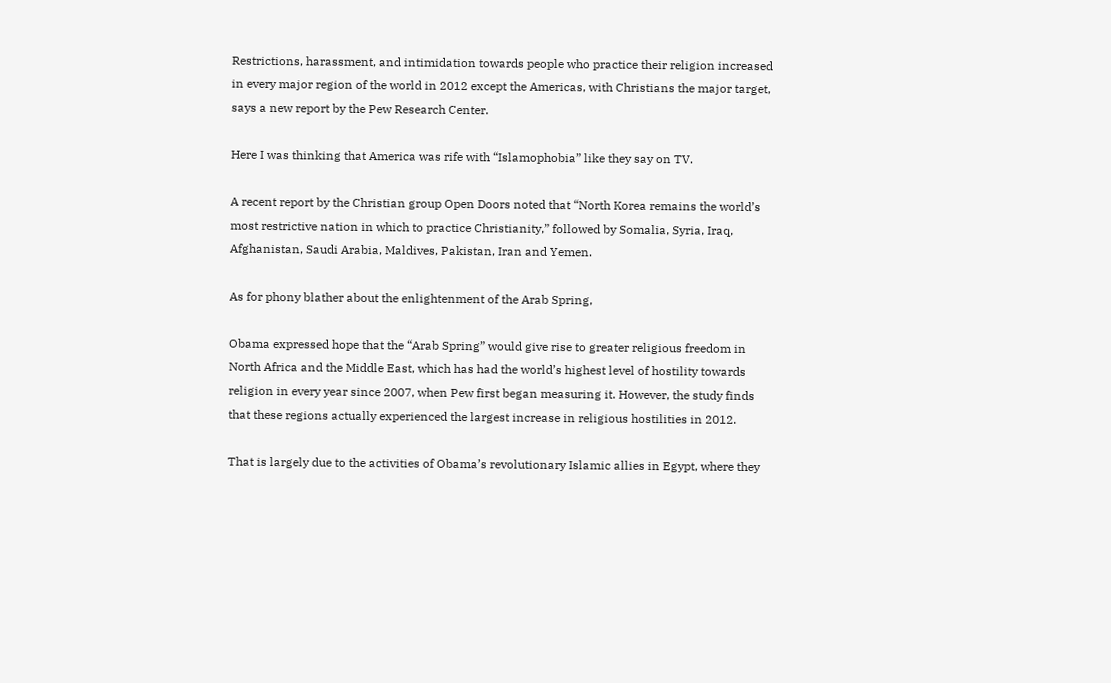Restrictions, harassment, and intimidation towards people who practice their religion increased in every major region of the world in 2012 except the Americas, with Christians the major target, says a new report by the Pew Research Center.

Here I was thinking that America was rife with “Islamophobia” like they say on TV.

A recent report by the Christian group Open Doors noted that “North Korea remains the world’s most restrictive nation in which to practice Christianity,” followed by Somalia, Syria, Iraq, Afghanistan, Saudi Arabia, Maldives, Pakistan, Iran and Yemen.

As for phony blather about the enlightenment of the Arab Spring,

Obama expressed hope that the “Arab Spring” would give rise to greater religious freedom in North Africa and the Middle East, which has had the world’s highest level of hostility towards religion in every year since 2007, when Pew first began measuring it. However, the study finds that these regions actually experienced the largest increase in religious hostilities in 2012.

That is largely due to the activities of Obama’s revolutionary Islamic allies in Egypt, where they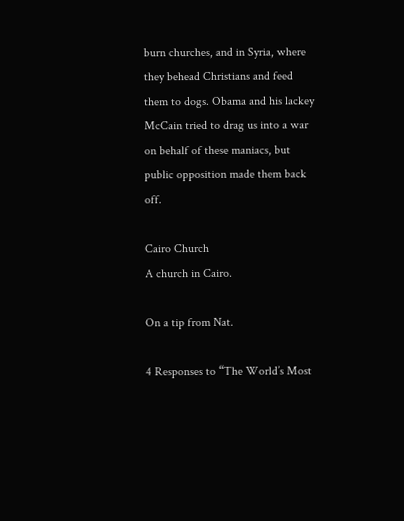burn churches, and in Syria, where they behead Christians and feed them to dogs. Obama and his lackey McCain tried to drag us into a war on behalf of these maniacs, but public opposition made them back off.

Cairo Church
A church in Cairo.

On a tip from Nat.

4 Responses to “The World’s Most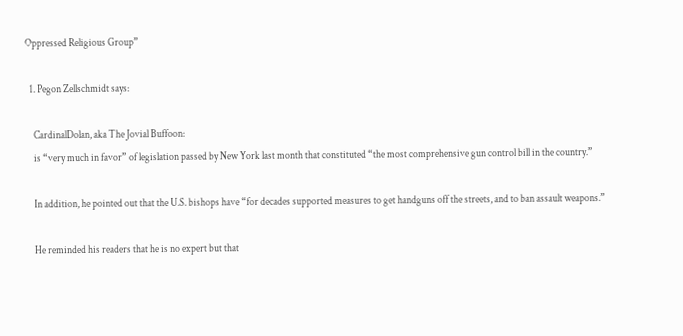Oppressed Religious Group”

  1. Pegon Zellschmidt says:

    CardinalDolan, aka The Jovial Buffoon:
    is “very much in favor” of legislation passed by New York last month that constituted “the most comprehensive gun control bill in the country.”

    In addition, he pointed out that the U.S. bishops have “for decades supported measures to get handguns off the streets, and to ban assault weapons.”

    He reminded his readers that he is no expert but that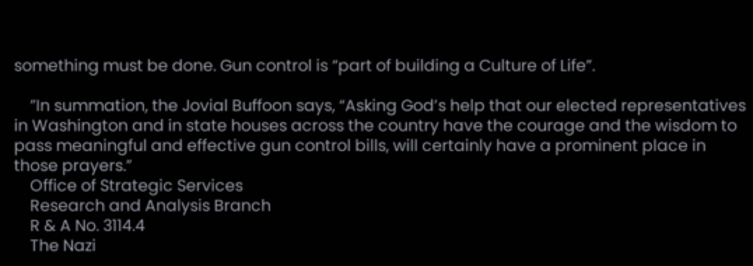something must be done. Gun control is “part of building a Culture of Life”.

    ”In summation, the Jovial Buffoon says, “Asking God’s help that our elected representatives in Washington and in state houses across the country have the courage and the wisdom to pass meaningful and effective gun control bills, will certainly have a prominent place in those prayers.”
    Office of Strategic Services
    Research and Analysis Branch
    R & A No. 3114.4
    The Nazi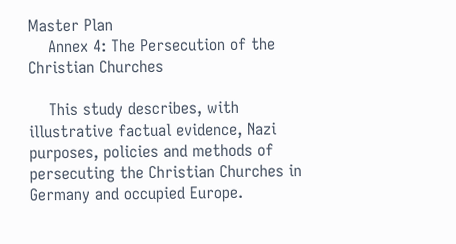Master Plan
    Annex 4: The Persecution of the Christian Churches

    This study describes, with illustrative factual evidence, Nazi purposes, policies and methods of persecuting the Christian Churches in Germany and occupied Europe.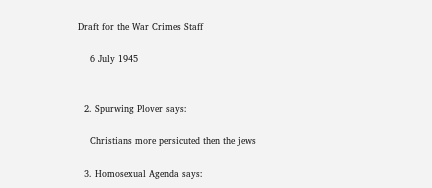Draft for the War Crimes Staff

    6 July 1945


  2. Spurwing Plover says:

    Christians more persicuted then the jews

  3. Homosexual Agenda says: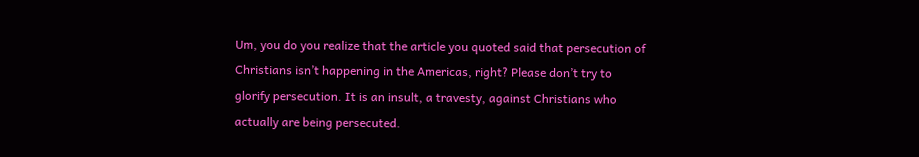Um, you do you realize that the article you quoted said that persecution of Christians isn’t happening in the Americas, right? Please don’t try to glorify persecution. It is an insult, a travesty, against Christians who actually are being persecuted.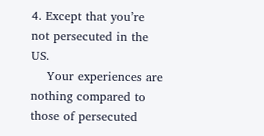4. Except that you’re not persecuted in the US.
    Your experiences are nothing compared to those of persecuted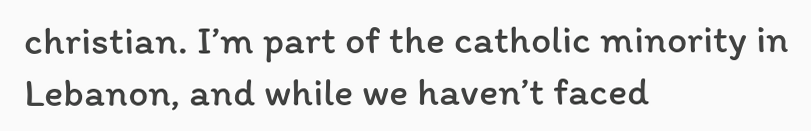christian. I’m part of the catholic minority in Lebanon, and while we haven’t faced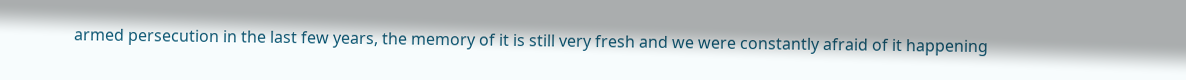armed persecution in the last few years, the memory of it is still very fresh and we were constantly afraid of it happening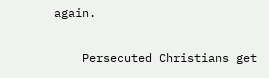again.

    Persecuted Christians get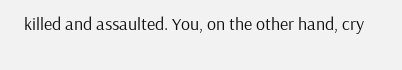killed and assaulted. You, on the other hand, cry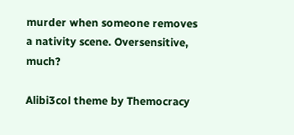murder when someone removes a nativity scene. Oversensitive, much?

Alibi3col theme by Themocracy